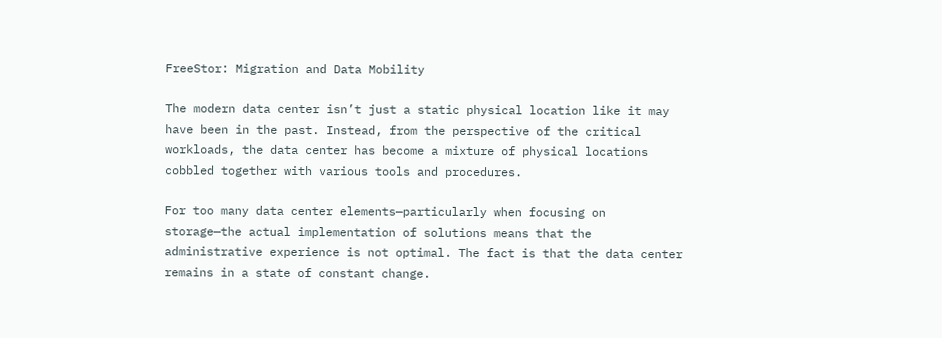FreeStor: Migration and Data Mobility

The modern data center isn’t just a static physical location like it may have been in the past. Instead, from the perspective of the critical workloads, the data center has become a mixture of physical locations cobbled together with various tools and procedures.

For too many data center elements—particularly when focusing on storage—the actual implementation of solutions means that the administrative experience is not optimal. The fact is that the data center remains in a state of constant change.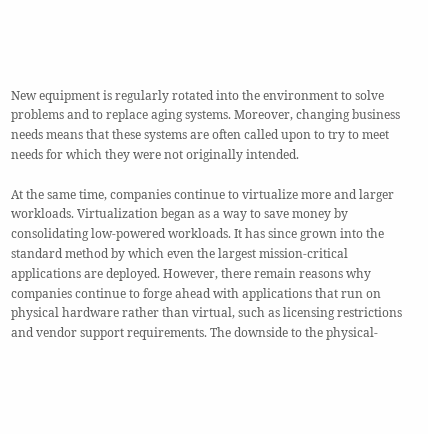New equipment is regularly rotated into the environment to solve problems and to replace aging systems. Moreover, changing business needs means that these systems are often called upon to try to meet needs for which they were not originally intended.

At the same time, companies continue to virtualize more and larger workloads. Virtualization began as a way to save money by consolidating low-powered workloads. It has since grown into the standard method by which even the largest mission-critical applications are deployed. However, there remain reasons why companies continue to forge ahead with applications that run on physical hardware rather than virtual, such as licensing restrictions and vendor support requirements. The downside to the physical-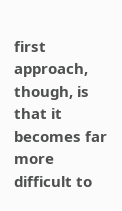first approach, though, is that it becomes far more difficult to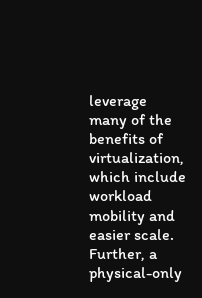leverage many of the benefits of virtualization, which include workload mobility and easier scale. Further, a physical-only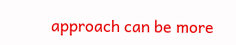approach can be more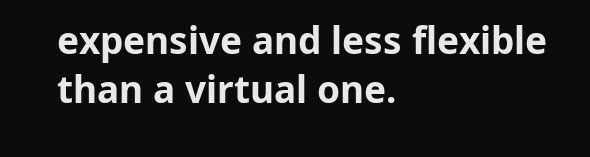expensive and less flexible than a virtual one.